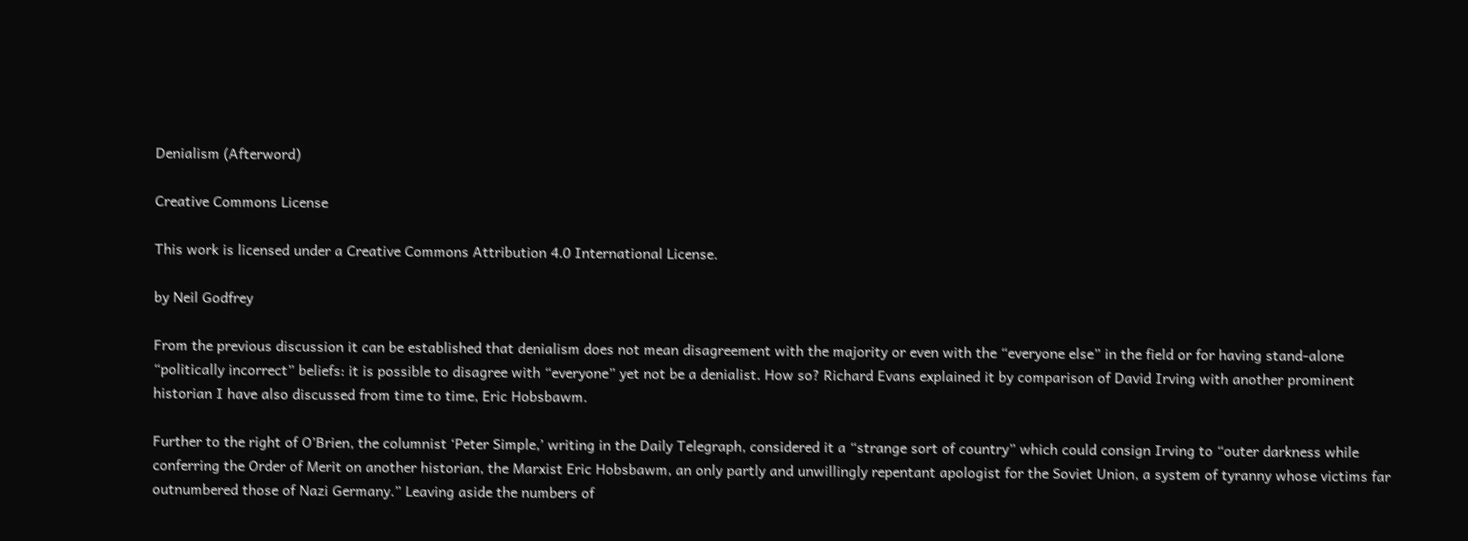Denialism (Afterword)

Creative Commons License

This work is licensed under a Creative Commons Attribution 4.0 International License.

by Neil Godfrey

From the previous discussion it can be established that denialism does not mean disagreement with the majority or even with the “everyone else” in the field or for having stand-alone “politically incorrect” beliefs: it is possible to disagree with “everyone” yet not be a denialist. How so? Richard Evans explained it by comparison of David Irving with another prominent historian I have also discussed from time to time, Eric Hobsbawm.

Further to the right of O’Brien, the columnist ‘Peter Simple,’ writing in the Daily Telegraph, considered it a “strange sort of country” which could consign Irving to “outer darkness while conferring the Order of Merit on another historian, the Marxist Eric Hobsbawm, an only partly and unwillingly repentant apologist for the Soviet Union, a system of tyranny whose victims far outnumbered those of Nazi Germany.” Leaving aside the numbers of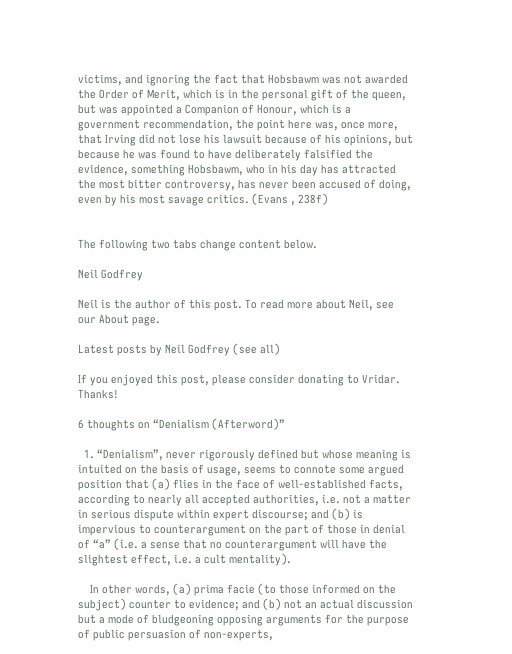victims, and ignoring the fact that Hobsbawm was not awarded the Order of Merit, which is in the personal gift of the queen, but was appointed a Companion of Honour, which is a government recommendation, the point here was, once more, that Irving did not lose his lawsuit because of his opinions, but because he was found to have deliberately falsified the evidence, something Hobsbawm, who in his day has attracted the most bitter controversy, has never been accused of doing, even by his most savage critics. (Evans , 238f)


The following two tabs change content below.

Neil Godfrey

Neil is the author of this post. To read more about Neil, see our About page.

Latest posts by Neil Godfrey (see all)

If you enjoyed this post, please consider donating to Vridar. Thanks!

6 thoughts on “Denialism (Afterword)”

  1. “Denialism”, never rigorously defined but whose meaning is intuited on the basis of usage, seems to connote some argued position that (a) flies in the face of well-established facts, according to nearly all accepted authorities, i.e. not a matter in serious dispute within expert discourse; and (b) is impervious to counterargument on the part of those in denial of “a” (i.e. a sense that no counterargument will have the slightest effect, i.e. a cult mentality).

    In other words, (a) prima facie (to those informed on the subject) counter to evidence; and (b) not an actual discussion but a mode of bludgeoning opposing arguments for the purpose of public persuasion of non-experts,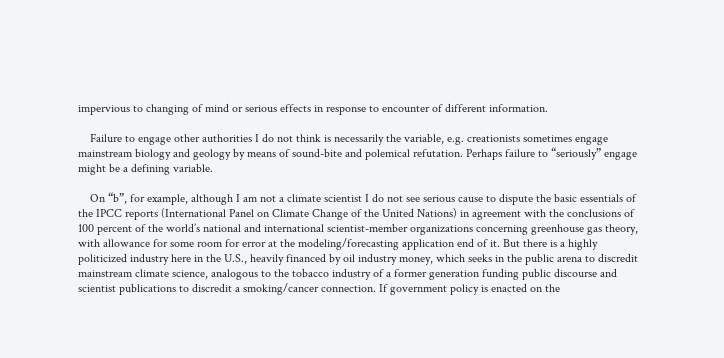impervious to changing of mind or serious effects in response to encounter of different information.

    Failure to engage other authorities I do not think is necessarily the variable, e.g. creationists sometimes engage mainstream biology and geology by means of sound-bite and polemical refutation. Perhaps failure to “seriously” engage might be a defining variable.

    On “b”, for example, although I am not a climate scientist I do not see serious cause to dispute the basic essentials of the IPCC reports (International Panel on Climate Change of the United Nations) in agreement with the conclusions of 100 percent of the world’s national and international scientist-member organizations concerning greenhouse gas theory, with allowance for some room for error at the modeling/forecasting application end of it. But there is a highly politicized industry here in the U.S., heavily financed by oil industry money, which seeks in the public arena to discredit mainstream climate science, analogous to the tobacco industry of a former generation funding public discourse and scientist publications to discredit a smoking/cancer connection. If government policy is enacted on the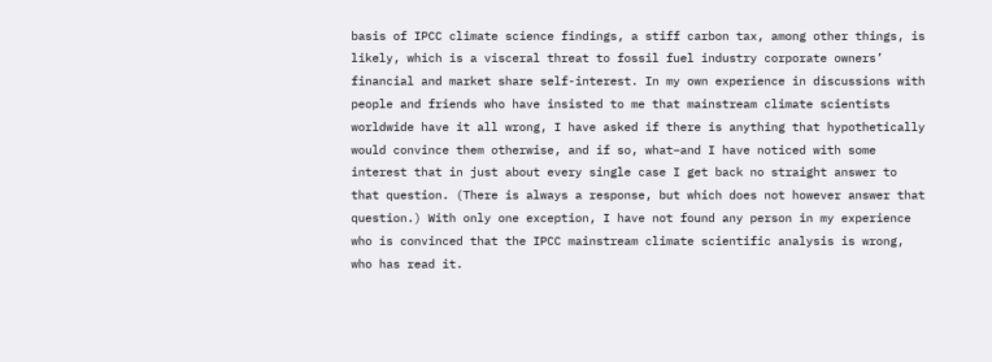basis of IPCC climate science findings, a stiff carbon tax, among other things, is likely, which is a visceral threat to fossil fuel industry corporate owners’ financial and market share self-interest. In my own experience in discussions with people and friends who have insisted to me that mainstream climate scientists worldwide have it all wrong, I have asked if there is anything that hypothetically would convince them otherwise, and if so, what–and I have noticed with some interest that in just about every single case I get back no straight answer to that question. (There is always a response, but which does not however answer that question.) With only one exception, I have not found any person in my experience who is convinced that the IPCC mainstream climate scientific analysis is wrong, who has read it.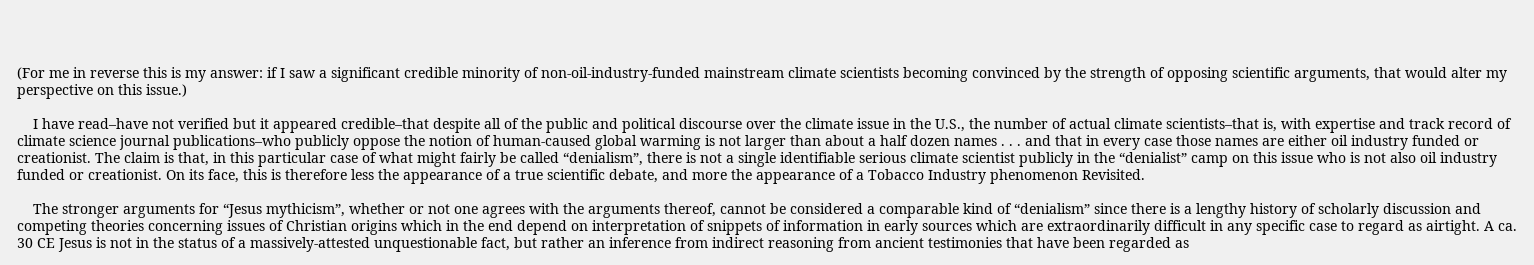(For me in reverse this is my answer: if I saw a significant credible minority of non-oil-industry-funded mainstream climate scientists becoming convinced by the strength of opposing scientific arguments, that would alter my perspective on this issue.)

    I have read–have not verified but it appeared credible–that despite all of the public and political discourse over the climate issue in the U.S., the number of actual climate scientists–that is, with expertise and track record of climate science journal publications–who publicly oppose the notion of human-caused global warming is not larger than about a half dozen names . . . and that in every case those names are either oil industry funded or creationist. The claim is that, in this particular case of what might fairly be called “denialism”, there is not a single identifiable serious climate scientist publicly in the “denialist” camp on this issue who is not also oil industry funded or creationist. On its face, this is therefore less the appearance of a true scientific debate, and more the appearance of a Tobacco Industry phenomenon Revisited.

    The stronger arguments for “Jesus mythicism”, whether or not one agrees with the arguments thereof, cannot be considered a comparable kind of “denialism” since there is a lengthy history of scholarly discussion and competing theories concerning issues of Christian origins which in the end depend on interpretation of snippets of information in early sources which are extraordinarily difficult in any specific case to regard as airtight. A ca. 30 CE Jesus is not in the status of a massively-attested unquestionable fact, but rather an inference from indirect reasoning from ancient testimonies that have been regarded as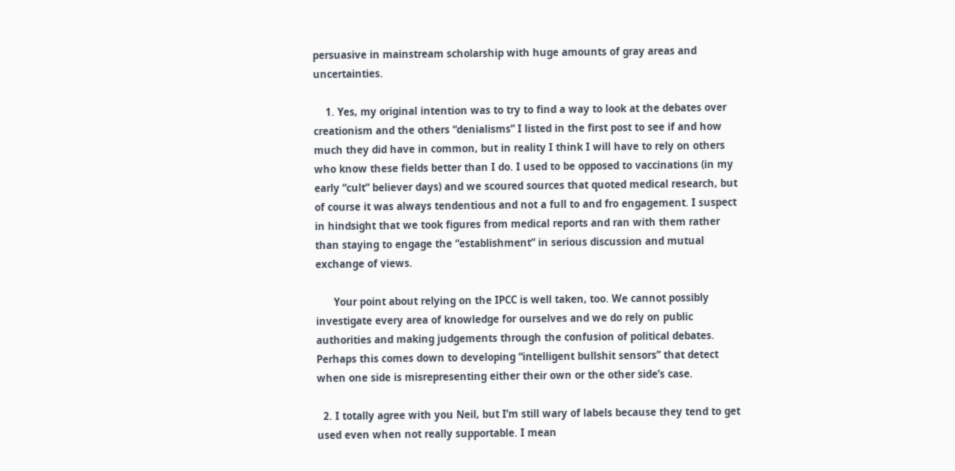persuasive in mainstream scholarship with huge amounts of gray areas and uncertainties.

    1. Yes, my original intention was to try to find a way to look at the debates over creationism and the others “denialisms” I listed in the first post to see if and how much they did have in common, but in reality I think I will have to rely on others who know these fields better than I do. I used to be opposed to vaccinations (in my early “cult” believer days) and we scoured sources that quoted medical research, but of course it was always tendentious and not a full to and fro engagement. I suspect in hindsight that we took figures from medical reports and ran with them rather than staying to engage the “establishment” in serious discussion and mutual exchange of views.

      Your point about relying on the IPCC is well taken, too. We cannot possibly investigate every area of knowledge for ourselves and we do rely on public authorities and making judgements through the confusion of political debates. Perhaps this comes down to developing “intelligent bullshit sensors” that detect when one side is misrepresenting either their own or the other side’s case.

  2. I totally agree with you Neil, but I’m still wary of labels because they tend to get used even when not really supportable. I mean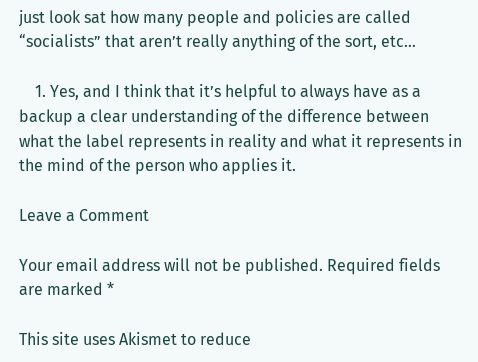just look sat how many people and policies are called “socialists” that aren’t really anything of the sort, etc…

    1. Yes, and I think that it’s helpful to always have as a backup a clear understanding of the difference between what the label represents in reality and what it represents in the mind of the person who applies it.

Leave a Comment

Your email address will not be published. Required fields are marked *

This site uses Akismet to reduce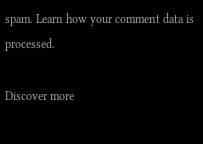spam. Learn how your comment data is processed.

Discover more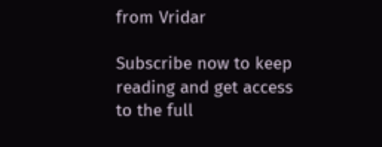from Vridar

Subscribe now to keep reading and get access to the full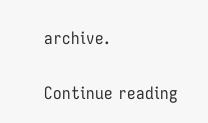archive.

Continue reading